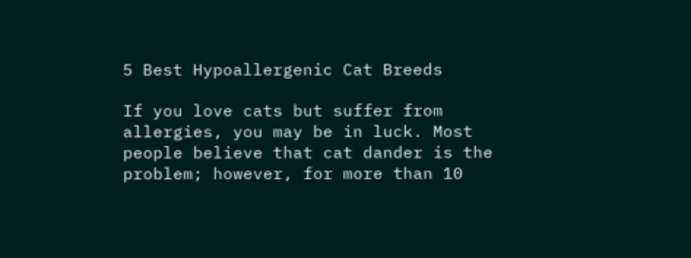5 Best Hypoallergenic Cat Breeds

If you love cats but suffer from allergies, you may be in luck. Most people believe that cat dander is the problem; however, for more than 10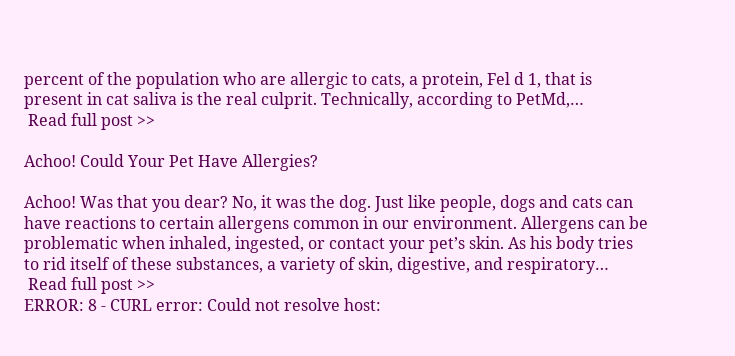percent of the population who are allergic to cats, a protein, Fel d 1, that is present in cat saliva is the real culprit. Technically, according to PetMd,…
 Read full post >>

Achoo! Could Your Pet Have Allergies?

Achoo! Was that you dear? No, it was the dog. Just like people, dogs and cats can have reactions to certain allergens common in our environment. Allergens can be problematic when inhaled, ingested, or contact your pet’s skin. As his body tries to rid itself of these substances, a variety of skin, digestive, and respiratory…
 Read full post >>
ERROR: 8 - CURL error: Could not resolve host: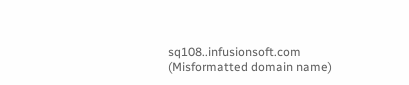sq108..infusionsoft.com (Misformatted domain name)